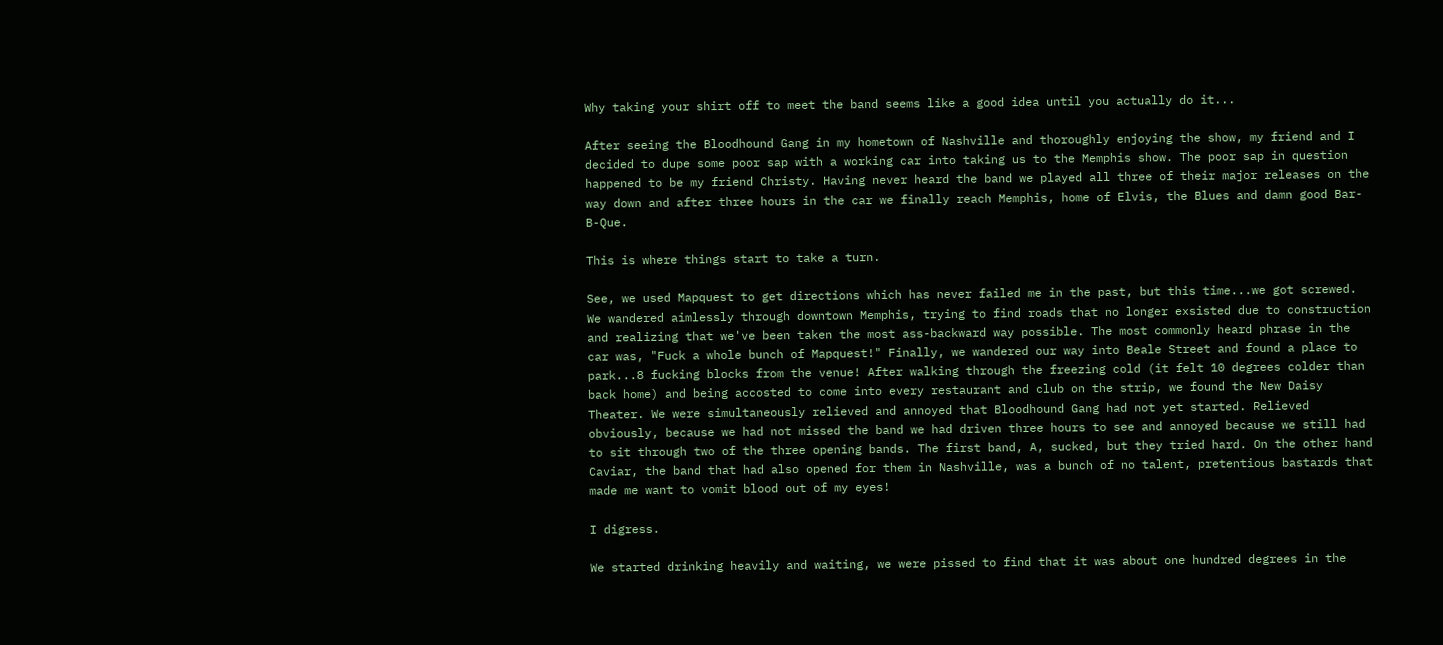Why taking your shirt off to meet the band seems like a good idea until you actually do it...

After seeing the Bloodhound Gang in my hometown of Nashville and thoroughly enjoying the show, my friend and I decided to dupe some poor sap with a working car into taking us to the Memphis show. The poor sap in question happened to be my friend Christy. Having never heard the band we played all three of their major releases on the way down and after three hours in the car we finally reach Memphis, home of Elvis, the Blues and damn good Bar-B-Que.

This is where things start to take a turn.

See, we used Mapquest to get directions which has never failed me in the past, but this time...we got screwed. We wandered aimlessly through downtown Memphis, trying to find roads that no longer exsisted due to construction and realizing that we've been taken the most ass-backward way possible. The most commonly heard phrase in the car was, "Fuck a whole bunch of Mapquest!" Finally, we wandered our way into Beale Street and found a place to park...8 fucking blocks from the venue! After walking through the freezing cold (it felt 10 degrees colder than back home) and being accosted to come into every restaurant and club on the strip, we found the New Daisy Theater. We were simultaneously relieved and annoyed that Bloodhound Gang had not yet started. Relieved obviously, because we had not missed the band we had driven three hours to see and annoyed because we still had to sit through two of the three opening bands. The first band, A, sucked, but they tried hard. On the other hand Caviar, the band that had also opened for them in Nashville, was a bunch of no talent, pretentious bastards that made me want to vomit blood out of my eyes!

I digress.

We started drinking heavily and waiting, we were pissed to find that it was about one hundred degrees in the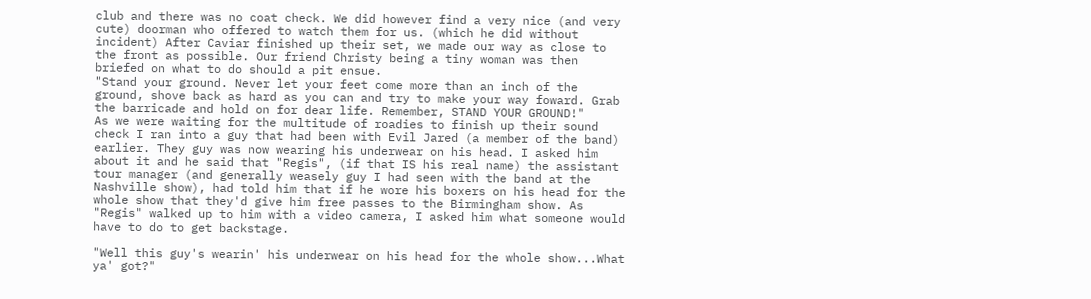club and there was no coat check. We did however find a very nice (and very cute) doorman who offered to watch them for us. (which he did without incident) After Caviar finished up their set, we made our way as close to the front as possible. Our friend Christy being a tiny woman was then briefed on what to do should a pit ensue.
"Stand your ground. Never let your feet come more than an inch of the ground, shove back as hard as you can and try to make your way foward. Grab the barricade and hold on for dear life. Remember, STAND YOUR GROUND!"
As we were waiting for the multitude of roadies to finish up their sound check I ran into a guy that had been with Evil Jared (a member of the band) earlier. They guy was now wearing his underwear on his head. I asked him about it and he said that "Regis", (if that IS his real name) the assistant tour manager (and generally weasely guy I had seen with the band at the Nashville show), had told him that if he wore his boxers on his head for the whole show that they'd give him free passes to the Birmingham show. As "Regis" walked up to him with a video camera, I asked him what someone would have to do to get backstage.

"Well this guy's wearin' his underwear on his head for the whole show...What ya' got?"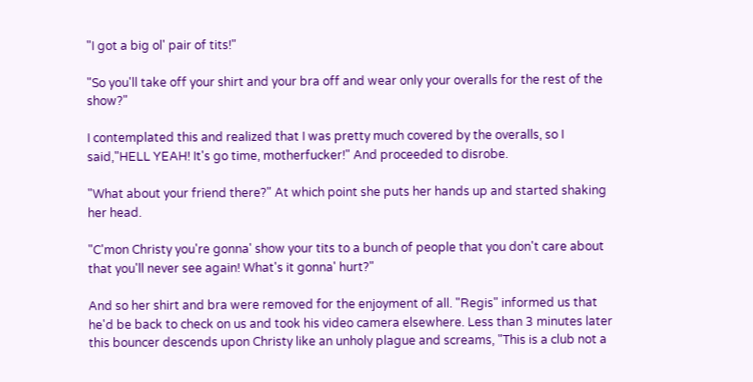"I got a big ol' pair of tits!"

"So you'll take off your shirt and your bra off and wear only your overalls for the rest of the show?"

I contemplated this and realized that I was pretty much covered by the overalls, so I said,"HELL YEAH! It's go time, motherfucker!" And proceeded to disrobe.

"What about your friend there?" At which point she puts her hands up and started shaking her head.

"C'mon Christy you're gonna' show your tits to a bunch of people that you don't care about that you'll never see again! What's it gonna' hurt?"

And so her shirt and bra were removed for the enjoyment of all. "Regis" informed us that he'd be back to check on us and took his video camera elsewhere. Less than 3 minutes later this bouncer descends upon Christy like an unholy plague and screams, "This is a club not a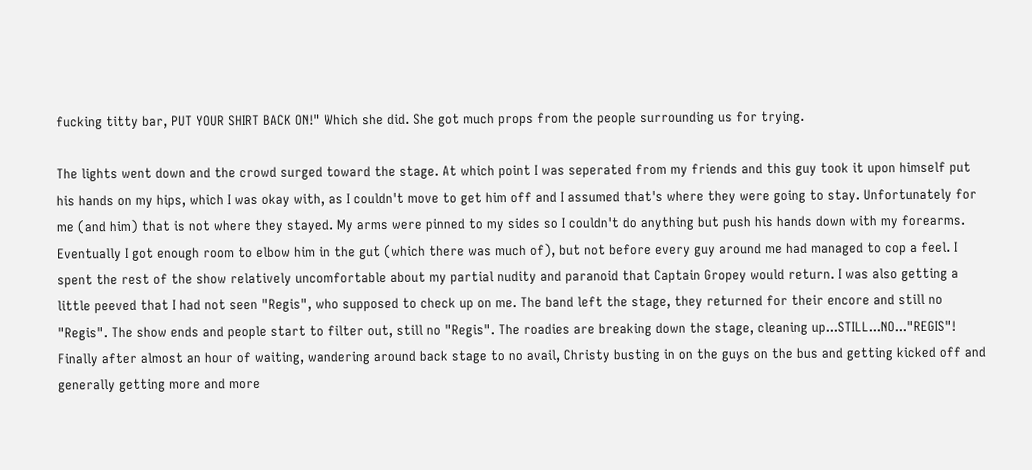fucking titty bar, PUT YOUR SHIRT BACK ON!" Which she did. She got much props from the people surrounding us for trying.

The lights went down and the crowd surged toward the stage. At which point I was seperated from my friends and this guy took it upon himself put his hands on my hips, which I was okay with, as I couldn't move to get him off and I assumed that's where they were going to stay. Unfortunately for me (and him) that is not where they stayed. My arms were pinned to my sides so I couldn't do anything but push his hands down with my forearms. Eventually I got enough room to elbow him in the gut (which there was much of), but not before every guy around me had managed to cop a feel. I spent the rest of the show relatively uncomfortable about my partial nudity and paranoid that Captain Gropey would return. I was also getting a little peeved that I had not seen "Regis", who supposed to check up on me. The band left the stage, they returned for their encore and still no "Regis". The show ends and people start to filter out, still no "Regis". The roadies are breaking down the stage, cleaning up...STILL...NO..."REGIS"! Finally after almost an hour of waiting, wandering around back stage to no avail, Christy busting in on the guys on the bus and getting kicked off and generally getting more and more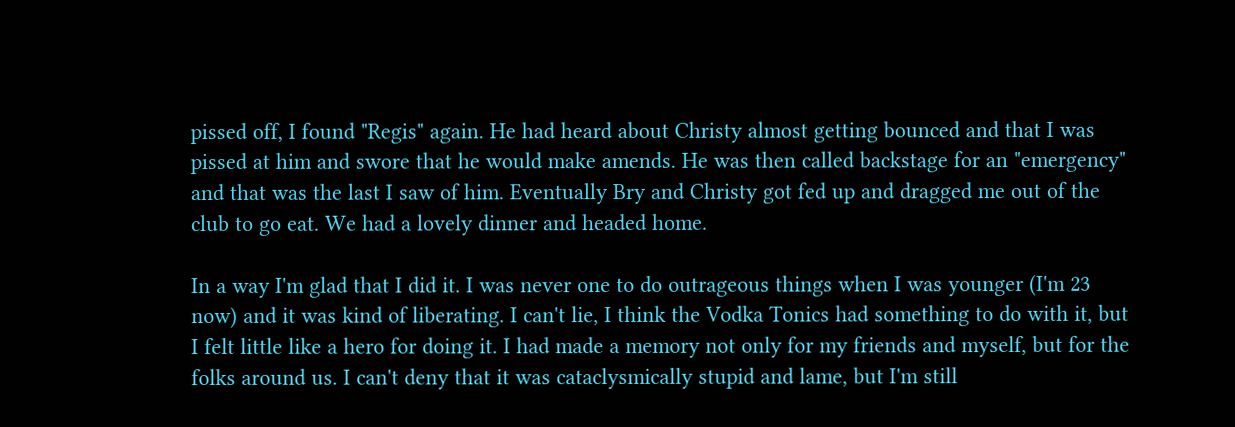pissed off, I found "Regis" again. He had heard about Christy almost getting bounced and that I was pissed at him and swore that he would make amends. He was then called backstage for an "emergency" and that was the last I saw of him. Eventually Bry and Christy got fed up and dragged me out of the club to go eat. We had a lovely dinner and headed home.

In a way I'm glad that I did it. I was never one to do outrageous things when I was younger (I'm 23 now) and it was kind of liberating. I can't lie, I think the Vodka Tonics had something to do with it, but I felt little like a hero for doing it. I had made a memory not only for my friends and myself, but for the folks around us. I can't deny that it was cataclysmically stupid and lame, but I'm still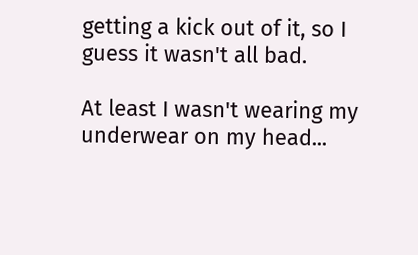getting a kick out of it, so I guess it wasn't all bad.

At least I wasn't wearing my underwear on my head...